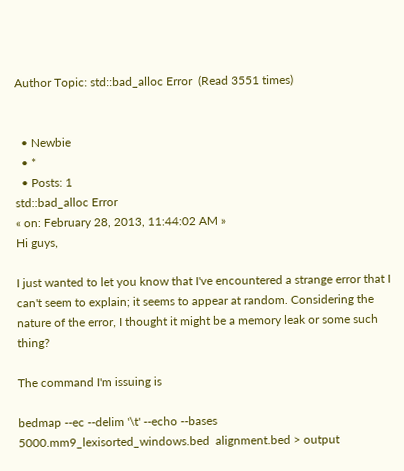Author Topic: std::bad_alloc Error  (Read 3551 times)


  • Newbie
  • *
  • Posts: 1
std::bad_alloc Error
« on: February 28, 2013, 11:44:02 AM »
Hi guys,

I just wanted to let you know that I've encountered a strange error that I can't seem to explain; it seems to appear at random. Considering the nature of the error, I thought it might be a memory leak or some such thing?

The command I'm issuing is

bedmap --ec --delim '\t' --echo --bases 5000.mm9_lexisorted_windows.bed  alignment.bed > output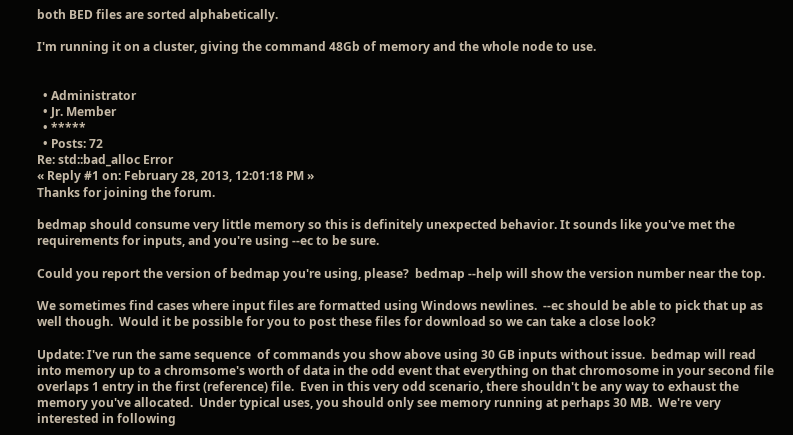both BED files are sorted alphabetically.

I'm running it on a cluster, giving the command 48Gb of memory and the whole node to use.


  • Administrator
  • Jr. Member
  • *****
  • Posts: 72
Re: std::bad_alloc Error
« Reply #1 on: February 28, 2013, 12:01:18 PM »
Thanks for joining the forum.

bedmap should consume very little memory so this is definitely unexpected behavior. It sounds like you've met the requirements for inputs, and you're using --ec to be sure.

Could you report the version of bedmap you're using, please?  bedmap --help will show the version number near the top.

We sometimes find cases where input files are formatted using Windows newlines.  --ec should be able to pick that up as well though.  Would it be possible for you to post these files for download so we can take a close look?

Update: I've run the same sequence  of commands you show above using 30 GB inputs without issue.  bedmap will read into memory up to a chromsome's worth of data in the odd event that everything on that chromosome in your second file overlaps 1 entry in the first (reference) file.  Even in this very odd scenario, there shouldn't be any way to exhaust the memory you've allocated.  Under typical uses, you should only see memory running at perhaps 30 MB.  We're very interested in following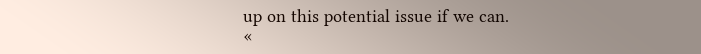up on this potential issue if we can.
«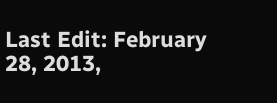Last Edit: February 28, 2013,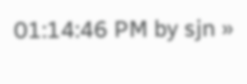01:14:46 PM by sjn »